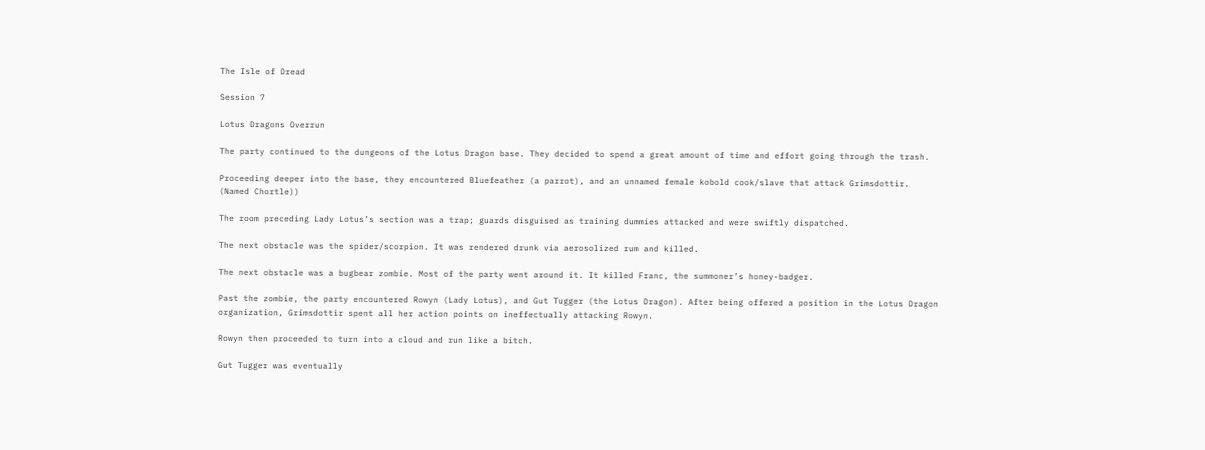The Isle of Dread

Session 7

Lotus Dragons Overrun

The party continued to the dungeons of the Lotus Dragon base. They decided to spend a great amount of time and effort going through the trash.

Proceeding deeper into the base, they encountered Bluefeather (a parrot), and an unnamed female kobold cook/slave that attack Grimsdottir. (Named Chortle))

The room preceding Lady Lotus’s section was a trap; guards disguised as training dummies attacked and were swiftly dispatched.

The next obstacle was the spider/scorpion. It was rendered drunk via aerosolized rum and killed.

The next obstacle was a bugbear zombie. Most of the party went around it. It killed Franc, the summoner’s honey-badger.

Past the zombie, the party encountered Rowyn (Lady Lotus), and Gut Tugger (the Lotus Dragon). After being offered a position in the Lotus Dragon organization, Grimsdottir spent all her action points on ineffectually attacking Rowyn.

Rowyn then proceeded to turn into a cloud and run like a bitch.

Gut Tugger was eventually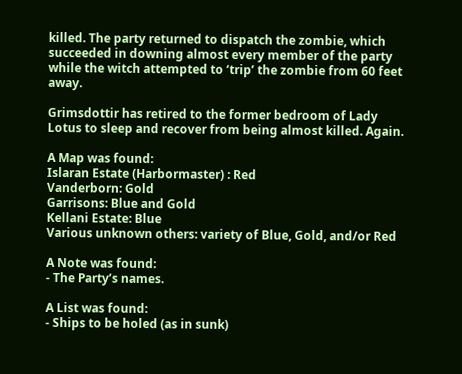killed. The party returned to dispatch the zombie, which succeeded in downing almost every member of the party while the witch attempted to ‘trip’ the zombie from 60 feet away.

Grimsdottir has retired to the former bedroom of Lady Lotus to sleep and recover from being almost killed. Again.

A Map was found:
Islaran Estate (Harbormaster) : Red
Vanderborn: Gold
Garrisons: Blue and Gold
Kellani Estate: Blue
Various unknown others: variety of Blue, Gold, and/or Red

A Note was found:
- The Party’s names.

A List was found:
- Ships to be holed (as in sunk)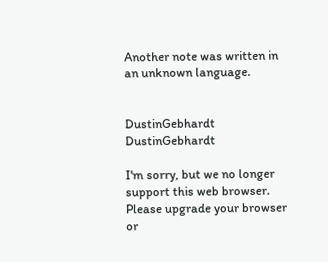Another note was written in an unknown language.


DustinGebhardt DustinGebhardt

I'm sorry, but we no longer support this web browser. Please upgrade your browser or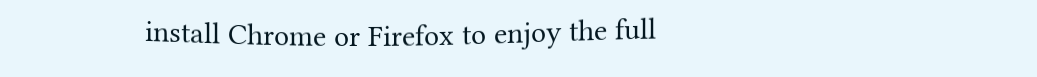install Chrome or Firefox to enjoy the full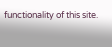functionality of this site.